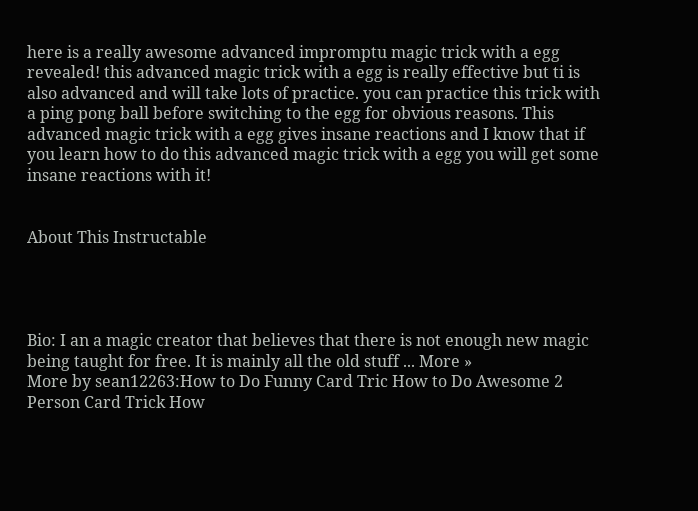here is a really awesome advanced impromptu magic trick with a egg
revealed! this advanced magic trick with a egg is really effective but ti is also advanced and will take lots of practice. you can practice this trick with a ping pong ball before switching to the egg for obvious reasons. This advanced magic trick with a egg gives insane reactions and I know that if you learn how to do this advanced magic trick with a egg you will get some insane reactions with it!


About This Instructable




Bio: I an a magic creator that believes that there is not enough new magic being taught for free. It is mainly all the old stuff ... More »
More by sean12263:How to Do Funny Card Tric How to Do Awesome 2 Person Card Trick How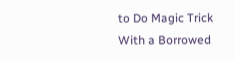to Do Magic Trick With a Borrowed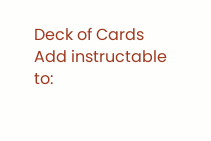Deck of Cards
Add instructable to: